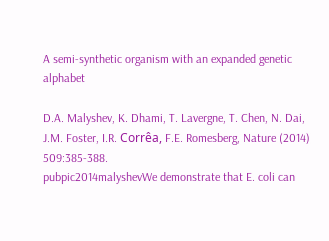A semi-synthetic organism with an expanded genetic alphabet

D.A. Malyshev, K. Dhami, T. Lavergne, T. Chen, N. Dai, J.M. Foster, I.R. Corrêa, F.E. Romesberg, Nature (2014) 509:385-388.
pubpic2014malyshevWe demonstrate that E. coli can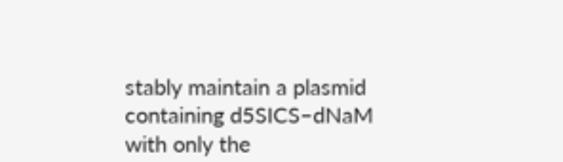stably maintain a plasmid containing d5SICS–dNaM with only the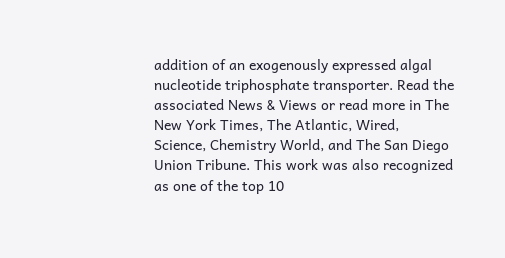addition of an exogenously expressed algal nucleotide triphosphate transporter. Read the associated News & Views or read more in The New York Times, The Atlantic, Wired, Science, Chemistry World, and The San Diego Union Tribune. This work was also recognized as one of the top 10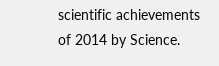scientific achievements of 2014 by Science.